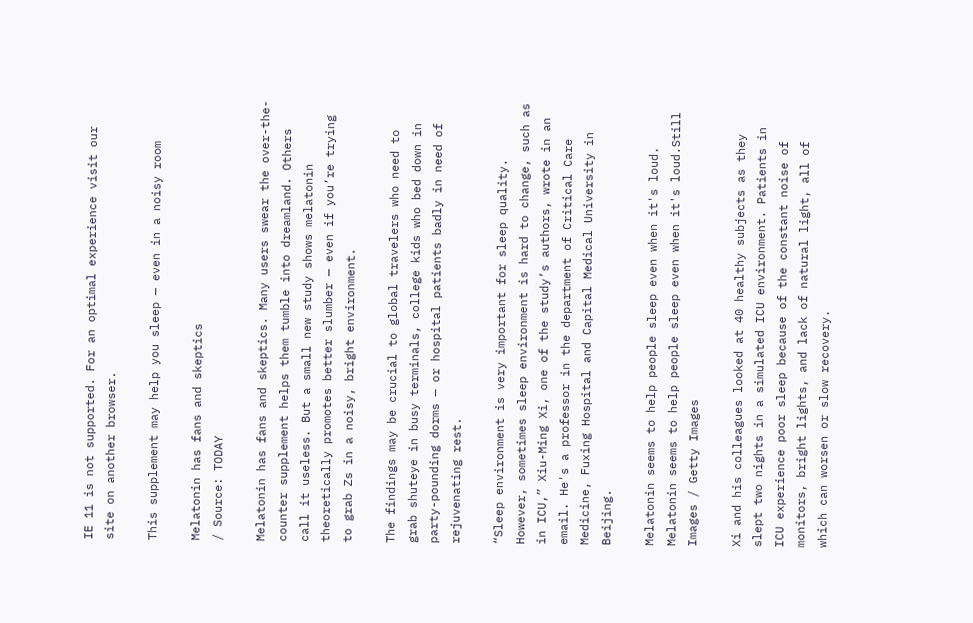IE 11 is not supported. For an optimal experience visit our site on another browser.

This supplement may help you sleep — even in a noisy room

Melatonin has fans and skeptics
/ Source: TODAY

Melatonin has fans and skeptics. Many users swear the over-the-counter supplement helps them tumble into dreamland. Others call it useless. But a small new study shows melatonin theoretically promotes better slumber — even if you’re trying to grab Zs in a noisy, bright environment.

The findings may be crucial to global travelers who need to grab shuteye in busy terminals, college kids who bed down in party-pounding dorms — or hospital patients badly in need of rejuvenating rest.

“Sleep environment is very important for sleep quality. However, sometimes sleep environment is hard to change, such as in ICU,” Xiu-Ming Xi, one of the study’s authors, wrote in an email. He's a professor in the department of Critical Care Medicine, Fuxing Hospital and Capital Medical University in Beijing.

Melatonin seems to help people sleep even when it's loud.
Melatonin seems to help people sleep even when it's loud.Still Images / Getty Images

Xi and his colleagues looked at 40 healthy subjects as they slept two nights in a simulated ICU environment. Patients in ICU experience poor sleep because of the constant noise of monitors, bright lights, and lack of natural light, all of which can worsen or slow recovery.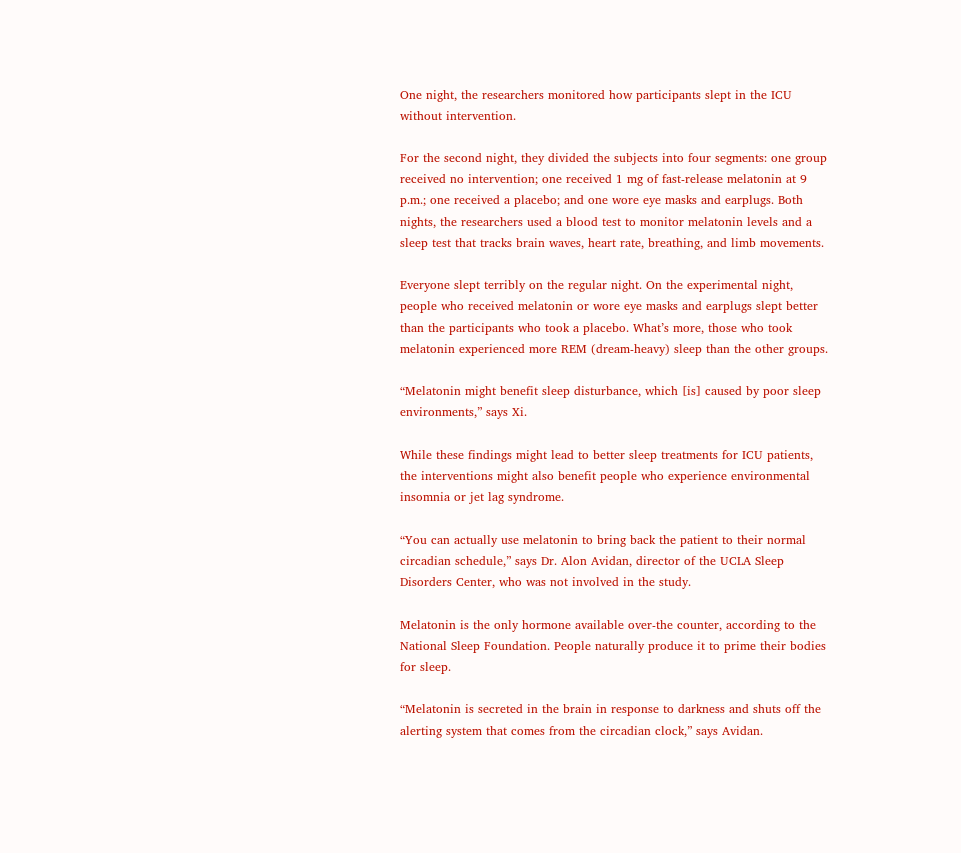One night, the researchers monitored how participants slept in the ICU without intervention.

For the second night, they divided the subjects into four segments: one group received no intervention; one received 1 mg of fast-release melatonin at 9 p.m.; one received a placebo; and one wore eye masks and earplugs. Both nights, the researchers used a blood test to monitor melatonin levels and a sleep test that tracks brain waves, heart rate, breathing, and limb movements.

Everyone slept terribly on the regular night. On the experimental night, people who received melatonin or wore eye masks and earplugs slept better than the participants who took a placebo. What’s more, those who took melatonin experienced more REM (dream-heavy) sleep than the other groups.

“Melatonin might benefit sleep disturbance, which [is] caused by poor sleep environments,” says Xi.

While these findings might lead to better sleep treatments for ICU patients, the interventions might also benefit people who experience environmental insomnia or jet lag syndrome.

“You can actually use melatonin to bring back the patient to their normal circadian schedule,” says Dr. Alon Avidan, director of the UCLA Sleep Disorders Center, who was not involved in the study.

Melatonin is the only hormone available over-the counter, according to the National Sleep Foundation. People naturally produce it to prime their bodies for sleep.

“Melatonin is secreted in the brain in response to darkness and shuts off the alerting system that comes from the circadian clock,” says Avidan.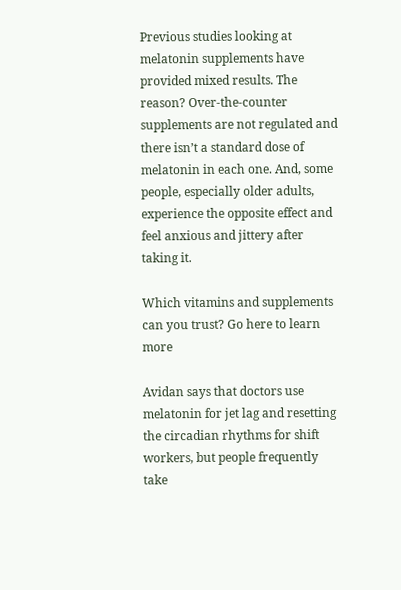Previous studies looking at melatonin supplements have provided mixed results. The reason? Over-the-counter supplements are not regulated and there isn’t a standard dose of melatonin in each one. And, some people, especially older adults, experience the opposite effect and feel anxious and jittery after taking it.

Which vitamins and supplements can you trust? Go here to learn more

Avidan says that doctors use melatonin for jet lag and resetting the circadian rhythms for shift workers, but people frequently take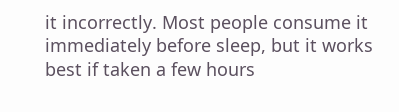it incorrectly. Most people consume it immediately before sleep, but it works best if taken a few hours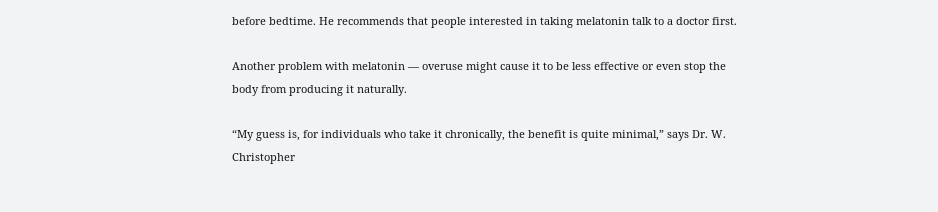before bedtime. He recommends that people interested in taking melatonin talk to a doctor first.

Another problem with melatonin — overuse might cause it to be less effective or even stop the body from producing it naturally.

“My guess is, for individuals who take it chronically, the benefit is quite minimal,” says Dr. W. Christopher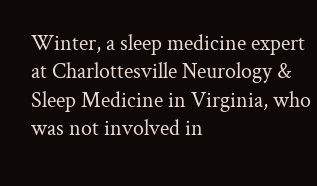Winter, a sleep medicine expert at Charlottesville Neurology & Sleep Medicine in Virginia, who was not involved in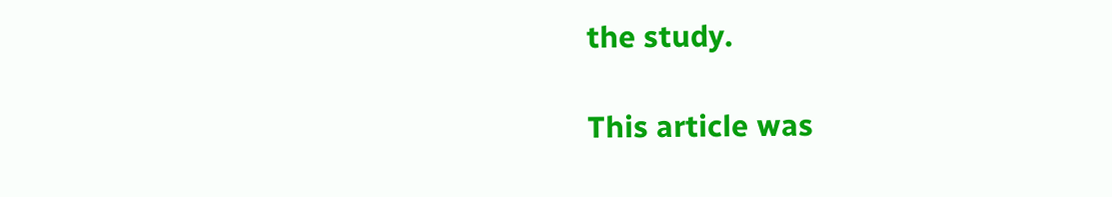the study.

This article was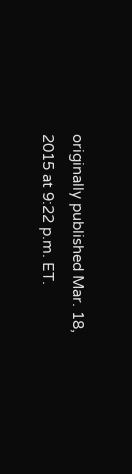originally published Mar. 18, 2015 at 9:22 p.m. ET.